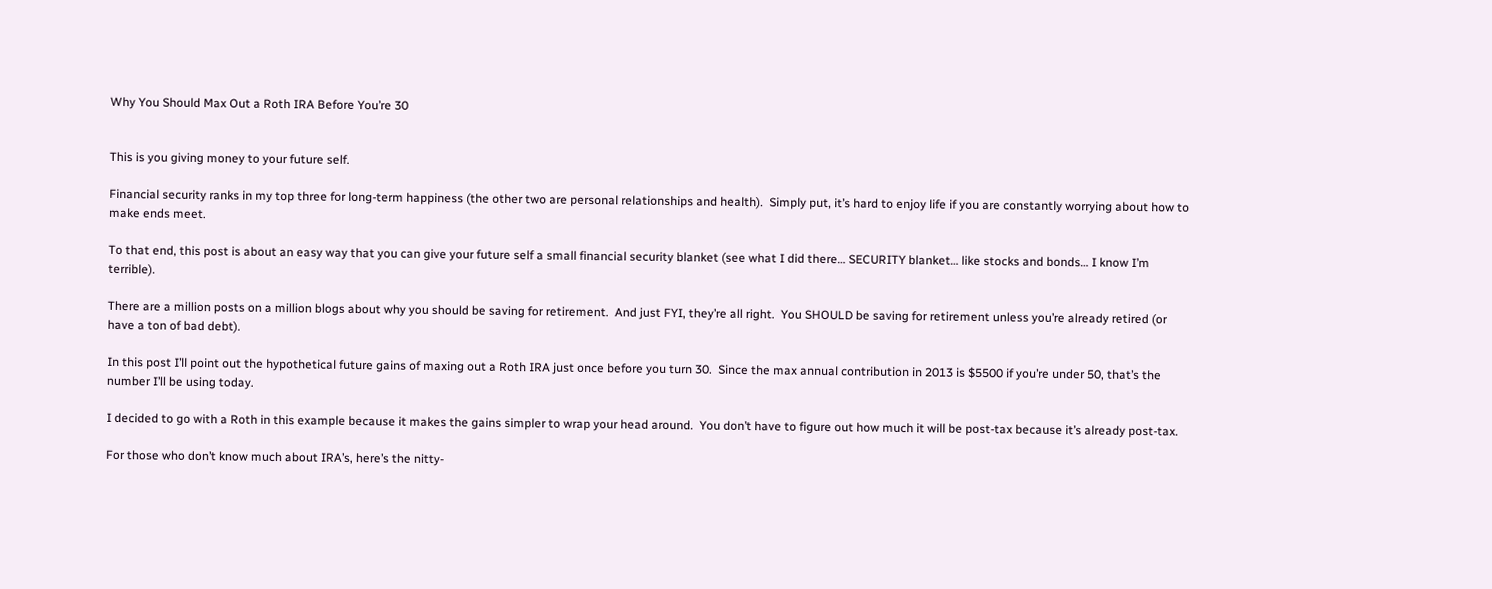Why You Should Max Out a Roth IRA Before You’re 30


This is you giving money to your future self.

Financial security ranks in my top three for long-term happiness (the other two are personal relationships and health).  Simply put, it’s hard to enjoy life if you are constantly worrying about how to make ends meet.

To that end, this post is about an easy way that you can give your future self a small financial security blanket (see what I did there… SECURITY blanket… like stocks and bonds… I know I’m terrible).

There are a million posts on a million blogs about why you should be saving for retirement.  And just FYI, they’re all right.  You SHOULD be saving for retirement unless you’re already retired (or have a ton of bad debt).

In this post I’ll point out the hypothetical future gains of maxing out a Roth IRA just once before you turn 30.  Since the max annual contribution in 2013 is $5500 if you’re under 50, that’s the number I’ll be using today.

I decided to go with a Roth in this example because it makes the gains simpler to wrap your head around.  You don’t have to figure out how much it will be post-tax because it’s already post-tax.

For those who don’t know much about IRA’s, here’s the nitty-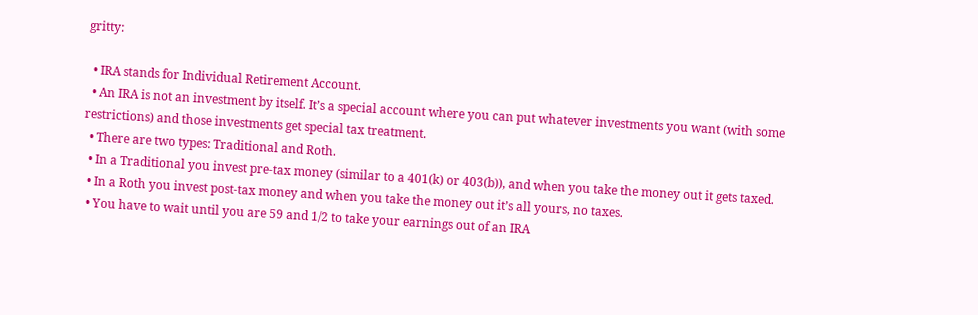gritty:

  • IRA stands for Individual Retirement Account.
  • An IRA is not an investment by itself. It’s a special account where you can put whatever investments you want (with some restrictions) and those investments get special tax treatment.
  • There are two types: Traditional and Roth.
  • In a Traditional you invest pre-tax money (similar to a 401(k) or 403(b)), and when you take the money out it gets taxed.
  • In a Roth you invest post-tax money and when you take the money out it’s all yours, no taxes.
  • You have to wait until you are 59 and 1/2 to take your earnings out of an IRA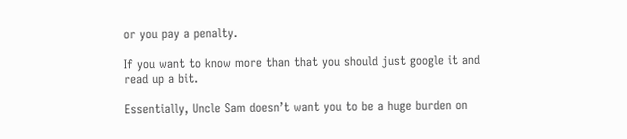or you pay a penalty.

If you want to know more than that you should just google it and read up a bit.

Essentially, Uncle Sam doesn’t want you to be a huge burden on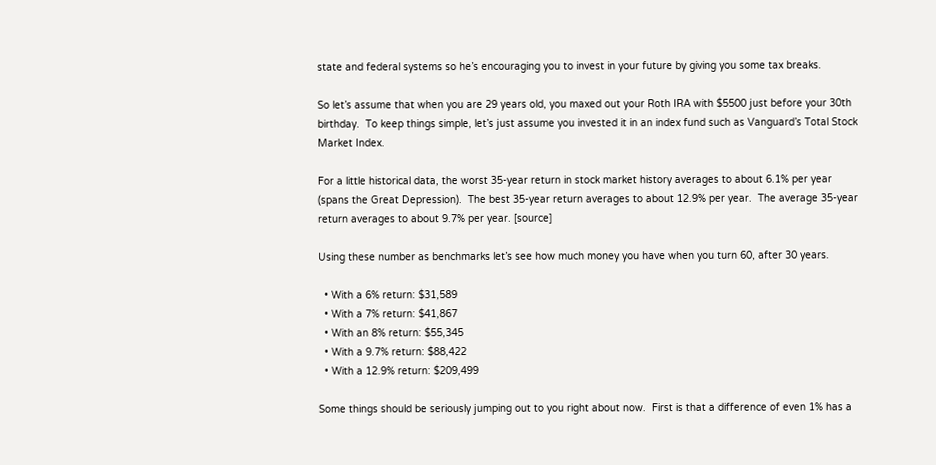state and federal systems so he’s encouraging you to invest in your future by giving you some tax breaks.

So let’s assume that when you are 29 years old, you maxed out your Roth IRA with $5500 just before your 30th birthday.  To keep things simple, let’s just assume you invested it in an index fund such as Vanguard’s Total Stock Market Index.

For a little historical data, the worst 35-year return in stock market history averages to about 6.1% per year (spans the Great Depression).  The best 35-year return averages to about 12.9% per year.  The average 35-year return averages to about 9.7% per year. [source]

Using these number as benchmarks let’s see how much money you have when you turn 60, after 30 years.

  • With a 6% return: $31,589
  • With a 7% return: $41,867
  • With an 8% return: $55,345
  • With a 9.7% return: $88,422
  • With a 12.9% return: $209,499

Some things should be seriously jumping out to you right about now.  First is that a difference of even 1% has a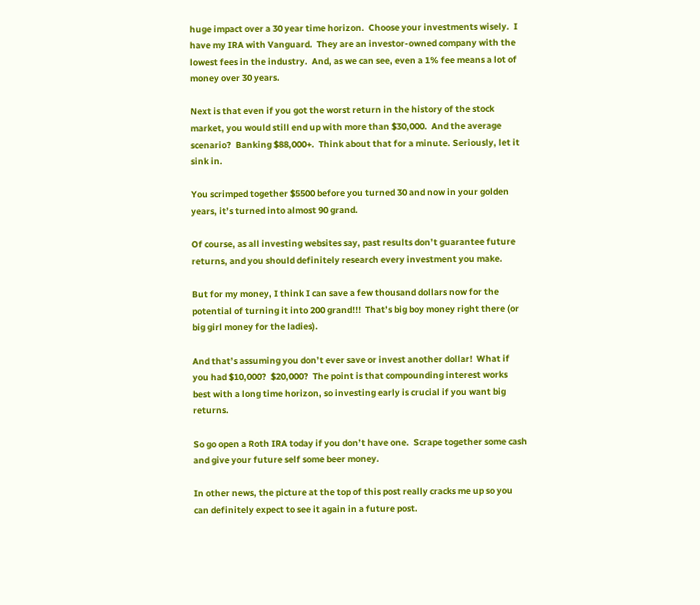huge impact over a 30 year time horizon.  Choose your investments wisely.  I have my IRA with Vanguard.  They are an investor-owned company with the lowest fees in the industry.  And, as we can see, even a 1% fee means a lot of money over 30 years.

Next is that even if you got the worst return in the history of the stock market, you would still end up with more than $30,000.  And the average scenario?  Banking $88,000+.  Think about that for a minute. Seriously, let it sink in.

You scrimped together $5500 before you turned 30 and now in your golden years, it’s turned into almost 90 grand.

Of course, as all investing websites say, past results don’t guarantee future returns, and you should definitely research every investment you make.

But for my money, I think I can save a few thousand dollars now for the potential of turning it into 200 grand!!!  That’s big boy money right there (or big girl money for the ladies).

And that’s assuming you don’t ever save or invest another dollar!  What if you had $10,000?  $20,000?  The point is that compounding interest works best with a long time horizon, so investing early is crucial if you want big returns.

So go open a Roth IRA today if you don’t have one.  Scrape together some cash and give your future self some beer money.

In other news, the picture at the top of this post really cracks me up so you can definitely expect to see it again in a future post.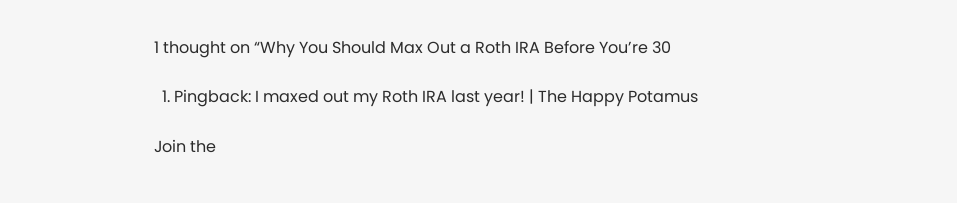1 thought on “Why You Should Max Out a Roth IRA Before You’re 30

  1. Pingback: I maxed out my Roth IRA last year! | The Happy Potamus

Join the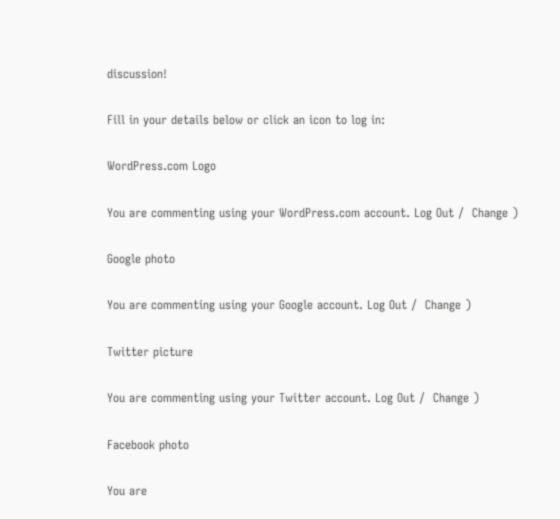discussion!

Fill in your details below or click an icon to log in:

WordPress.com Logo

You are commenting using your WordPress.com account. Log Out /  Change )

Google photo

You are commenting using your Google account. Log Out /  Change )

Twitter picture

You are commenting using your Twitter account. Log Out /  Change )

Facebook photo

You are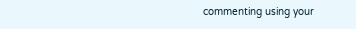commenting using your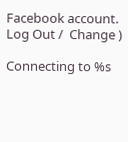Facebook account. Log Out /  Change )

Connecting to %s